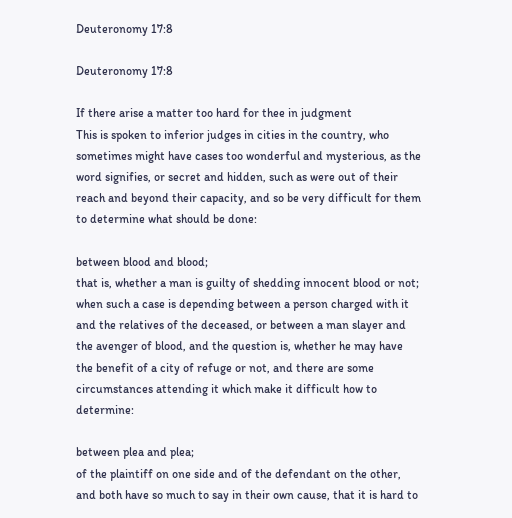Deuteronomy 17:8

Deuteronomy 17:8

If there arise a matter too hard for thee in judgment
This is spoken to inferior judges in cities in the country, who sometimes might have cases too wonderful and mysterious, as the word signifies, or secret and hidden, such as were out of their reach and beyond their capacity, and so be very difficult for them to determine what should be done:

between blood and blood;
that is, whether a man is guilty of shedding innocent blood or not; when such a case is depending between a person charged with it and the relatives of the deceased, or between a man slayer and the avenger of blood, and the question is, whether he may have the benefit of a city of refuge or not, and there are some circumstances attending it which make it difficult how to determine:

between plea and plea;
of the plaintiff on one side and of the defendant on the other, and both have so much to say in their own cause, that it is hard to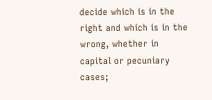decide which is in the right and which is in the wrong, whether in capital or pecuniary cases;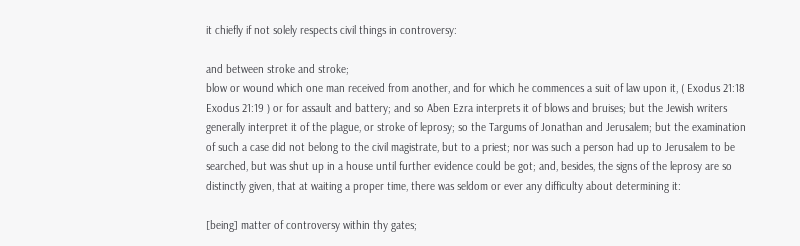it chiefly if not solely respects civil things in controversy:

and between stroke and stroke;
blow or wound which one man received from another, and for which he commences a suit of law upon it, ( Exodus 21:18 Exodus 21:19 ) or for assault and battery; and so Aben Ezra interprets it of blows and bruises; but the Jewish writers generally interpret it of the plague, or stroke of leprosy; so the Targums of Jonathan and Jerusalem; but the examination of such a case did not belong to the civil magistrate, but to a priest; nor was such a person had up to Jerusalem to be searched, but was shut up in a house until further evidence could be got; and, besides, the signs of the leprosy are so distinctly given, that at waiting a proper time, there was seldom or ever any difficulty about determining it:

[being] matter of controversy within thy gates;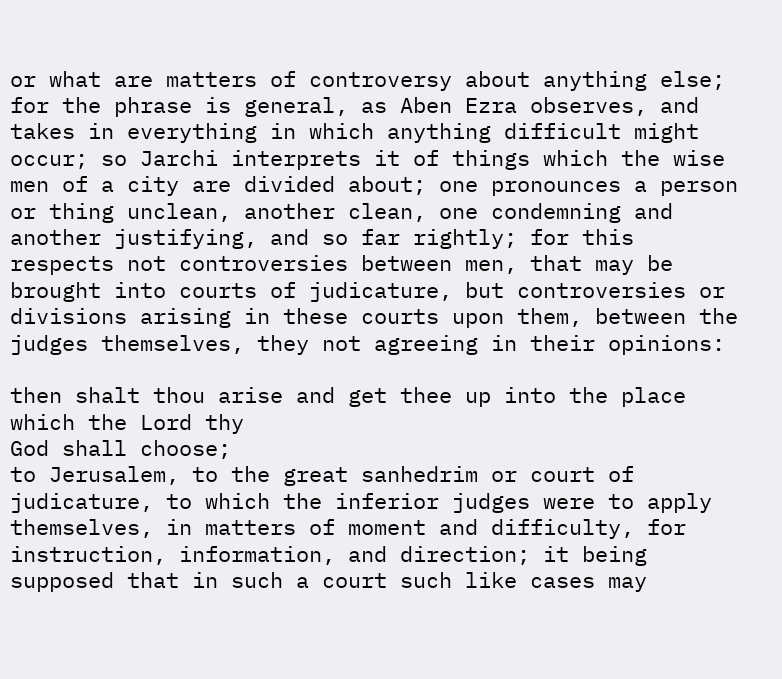or what are matters of controversy about anything else; for the phrase is general, as Aben Ezra observes, and takes in everything in which anything difficult might occur; so Jarchi interprets it of things which the wise men of a city are divided about; one pronounces a person or thing unclean, another clean, one condemning and another justifying, and so far rightly; for this respects not controversies between men, that may be brought into courts of judicature, but controversies or divisions arising in these courts upon them, between the judges themselves, they not agreeing in their opinions:

then shalt thou arise and get thee up into the place which the Lord thy
God shall choose;
to Jerusalem, to the great sanhedrim or court of judicature, to which the inferior judges were to apply themselves, in matters of moment and difficulty, for instruction, information, and direction; it being supposed that in such a court such like cases may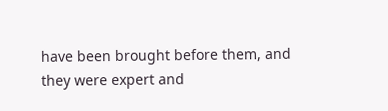have been brought before them, and they were expert and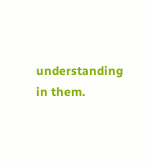understanding in them.